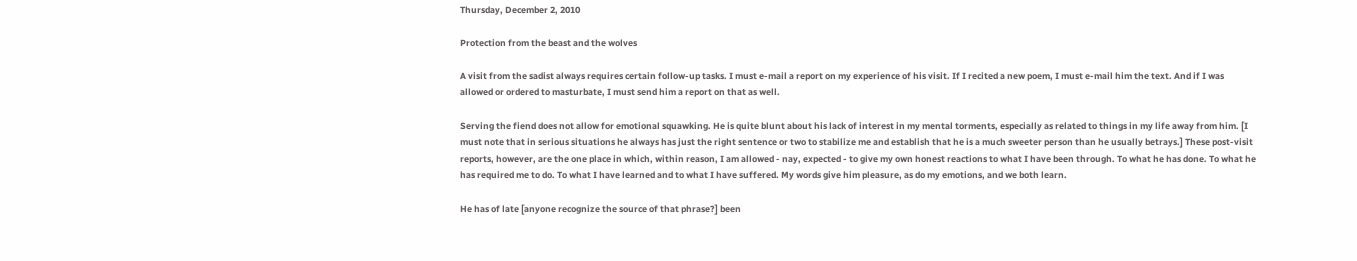Thursday, December 2, 2010

Protection from the beast and the wolves

A visit from the sadist always requires certain follow-up tasks. I must e-mail a report on my experience of his visit. If I recited a new poem, I must e-mail him the text. And if I was allowed or ordered to masturbate, I must send him a report on that as well.

Serving the fiend does not allow for emotional squawking. He is quite blunt about his lack of interest in my mental torments, especially as related to things in my life away from him. [I must note that in serious situations he always has just the right sentence or two to stabilize me and establish that he is a much sweeter person than he usually betrays.] These post-visit reports, however, are the one place in which, within reason, I am allowed - nay, expected - to give my own honest reactions to what I have been through. To what he has done. To what he has required me to do. To what I have learned and to what I have suffered. My words give him pleasure, as do my emotions, and we both learn.

He has of late [anyone recognize the source of that phrase?] been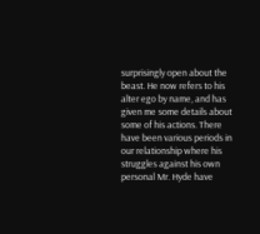surprisingly open about the beast. He now refers to his alter ego by name, and has given me some details about some of his actions. There have been various periods in our relationship where his struggles against his own personal Mr. Hyde have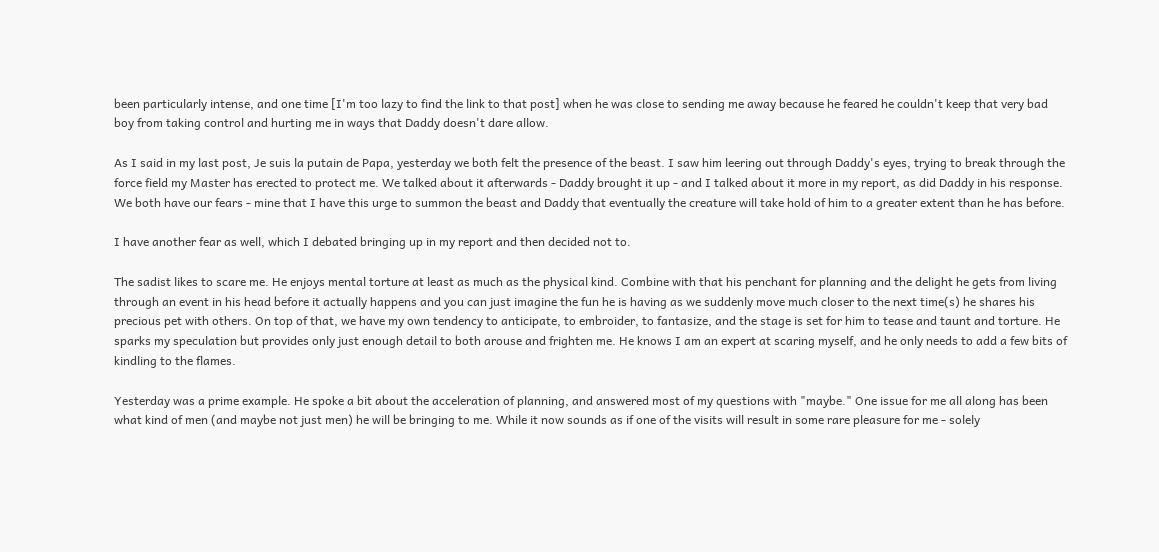been particularly intense, and one time [I'm too lazy to find the link to that post] when he was close to sending me away because he feared he couldn't keep that very bad boy from taking control and hurting me in ways that Daddy doesn't dare allow.

As I said in my last post, Je suis la putain de Papa, yesterday we both felt the presence of the beast. I saw him leering out through Daddy's eyes, trying to break through the force field my Master has erected to protect me. We talked about it afterwards - Daddy brought it up - and I talked about it more in my report, as did Daddy in his response. We both have our fears - mine that I have this urge to summon the beast and Daddy that eventually the creature will take hold of him to a greater extent than he has before.

I have another fear as well, which I debated bringing up in my report and then decided not to.

The sadist likes to scare me. He enjoys mental torture at least as much as the physical kind. Combine with that his penchant for planning and the delight he gets from living through an event in his head before it actually happens and you can just imagine the fun he is having as we suddenly move much closer to the next time(s) he shares his precious pet with others. On top of that, we have my own tendency to anticipate, to embroider, to fantasize, and the stage is set for him to tease and taunt and torture. He sparks my speculation but provides only just enough detail to both arouse and frighten me. He knows I am an expert at scaring myself, and he only needs to add a few bits of kindling to the flames.

Yesterday was a prime example. He spoke a bit about the acceleration of planning, and answered most of my questions with "maybe." One issue for me all along has been what kind of men (and maybe not just men) he will be bringing to me. While it now sounds as if one of the visits will result in some rare pleasure for me - solely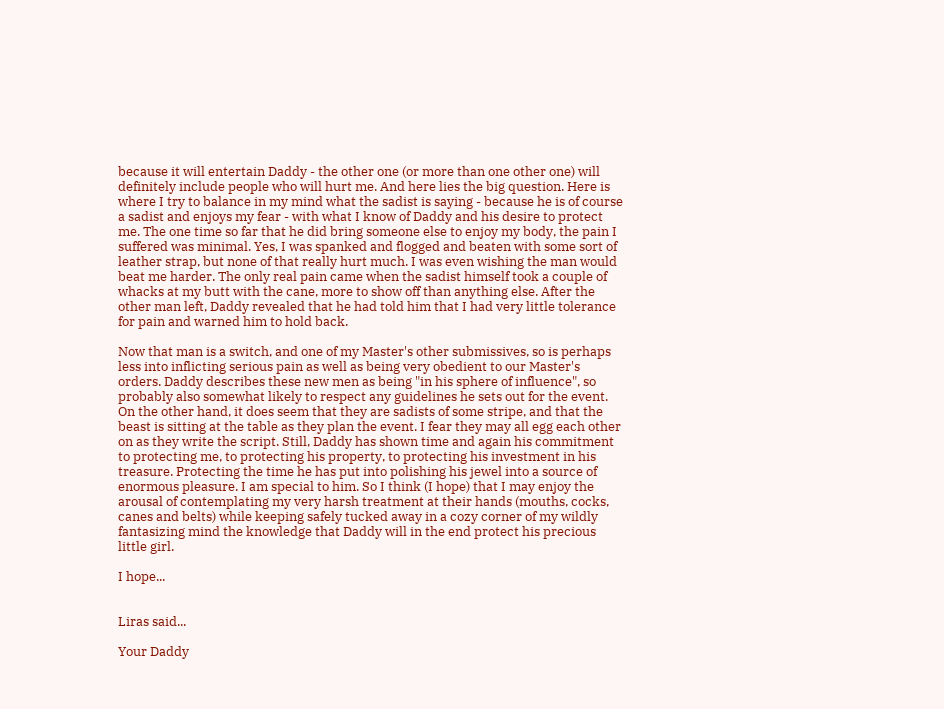because it will entertain Daddy - the other one (or more than one other one) will definitely include people who will hurt me. And here lies the big question. Here is where I try to balance in my mind what the sadist is saying - because he is of course a sadist and enjoys my fear - with what I know of Daddy and his desire to protect me. The one time so far that he did bring someone else to enjoy my body, the pain I suffered was minimal. Yes, I was spanked and flogged and beaten with some sort of leather strap, but none of that really hurt much. I was even wishing the man would beat me harder. The only real pain came when the sadist himself took a couple of whacks at my butt with the cane, more to show off than anything else. After the other man left, Daddy revealed that he had told him that I had very little tolerance for pain and warned him to hold back.

Now that man is a switch, and one of my Master's other submissives, so is perhaps less into inflicting serious pain as well as being very obedient to our Master's orders. Daddy describes these new men as being "in his sphere of influence", so probably also somewhat likely to respect any guidelines he sets out for the event. On the other hand, it does seem that they are sadists of some stripe, and that the beast is sitting at the table as they plan the event. I fear they may all egg each other on as they write the script. Still, Daddy has shown time and again his commitment to protecting me, to protecting his property, to protecting his investment in his treasure. Protecting the time he has put into polishing his jewel into a source of enormous pleasure. I am special to him. So I think (I hope) that I may enjoy the arousal of contemplating my very harsh treatment at their hands (mouths, cocks, canes and belts) while keeping safely tucked away in a cozy corner of my wildly fantasizing mind the knowledge that Daddy will in the end protect his precious little girl.

I hope...


Liras said...

Your Daddy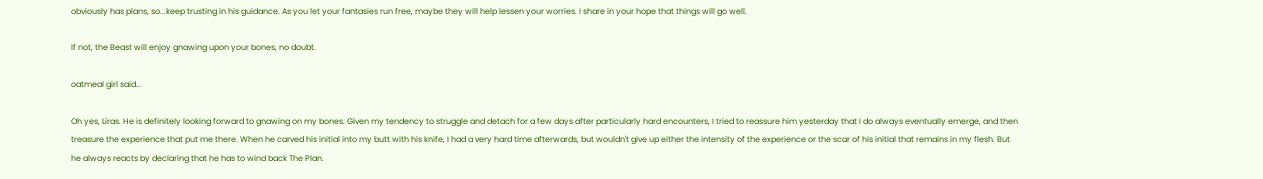obviously has plans, so...keep trusting in his guidance. As you let your fantasies run free, maybe they will help lessen your worries. I share in your hope that things will go well.

If not, the Beast will enjoy gnawing upon your bones, no doubt.

oatmeal girl said...

Oh yes, Liras. He is definitely looking forward to gnawing on my bones. Given my tendency to struggle and detach for a few days after particularly hard encounters, I tried to reassure him yesterday that I do always eventually emerge, and then treasure the experience that put me there. When he carved his initial into my butt with his knife, I had a very hard time afterwards, but wouldn't give up either the intensity of the experience or the scar of his initial that remains in my flesh. But he always reacts by declaring that he has to wind back The Plan.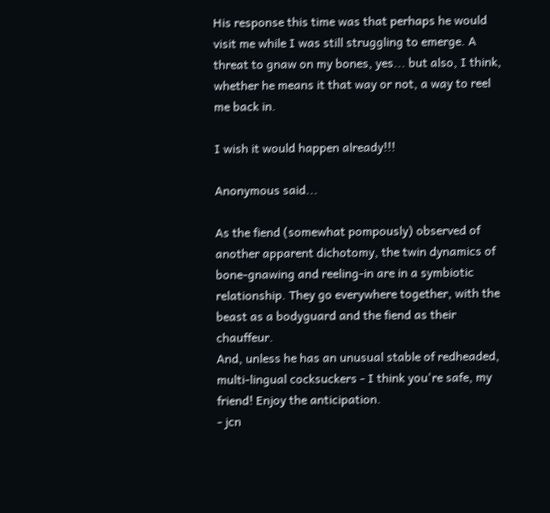His response this time was that perhaps he would visit me while I was still struggling to emerge. A threat to gnaw on my bones, yes... but also, I think, whether he means it that way or not, a way to reel me back in.

I wish it would happen already!!!

Anonymous said...

As the fiend (somewhat pompously) observed of another apparent dichotomy, the twin dynamics of bone-gnawing and reeling-in are in a symbiotic relationship. They go everywhere together, with the beast as a bodyguard and the fiend as their chauffeur.
And, unless he has an unusual stable of redheaded, multi-lingual cocksuckers - I think you're safe, my friend! Enjoy the anticipation.
- jcn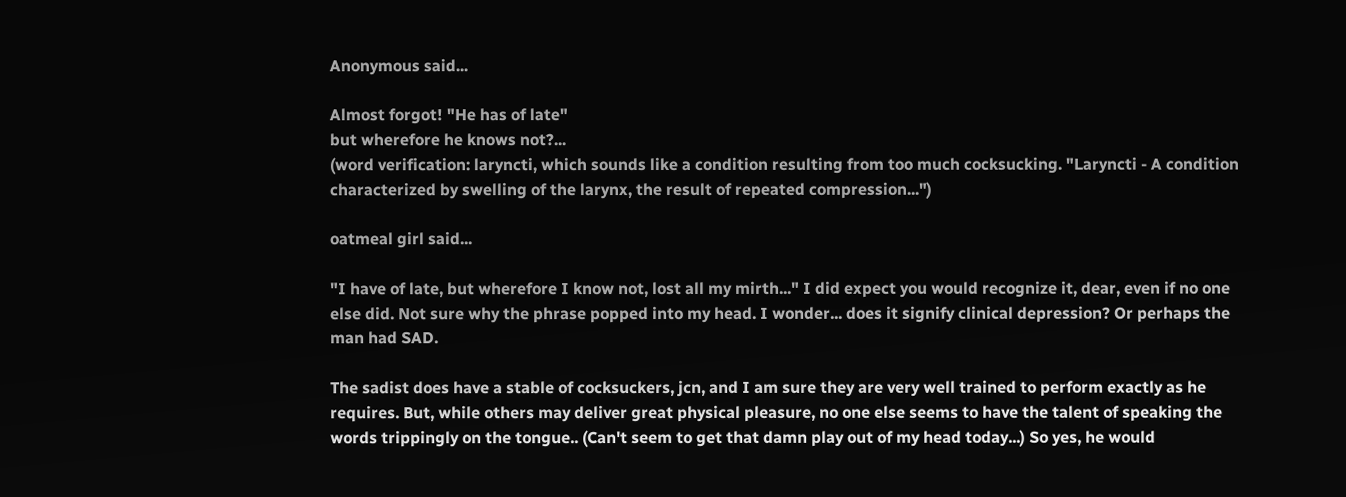Anonymous said...

Almost forgot! "He has of late"
but wherefore he knows not?...
(word verification: laryncti, which sounds like a condition resulting from too much cocksucking. "Laryncti - A condition characterized by swelling of the larynx, the result of repeated compression...")

oatmeal girl said...

"I have of late, but wherefore I know not, lost all my mirth..." I did expect you would recognize it, dear, even if no one else did. Not sure why the phrase popped into my head. I wonder... does it signify clinical depression? Or perhaps the man had SAD.

The sadist does have a stable of cocksuckers, jcn, and I am sure they are very well trained to perform exactly as he requires. But, while others may deliver great physical pleasure, no one else seems to have the talent of speaking the words trippingly on the tongue.. (Can't seem to get that damn play out of my head today...) So yes, he would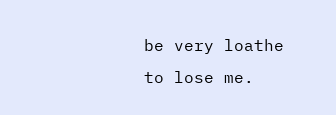be very loathe to lose me.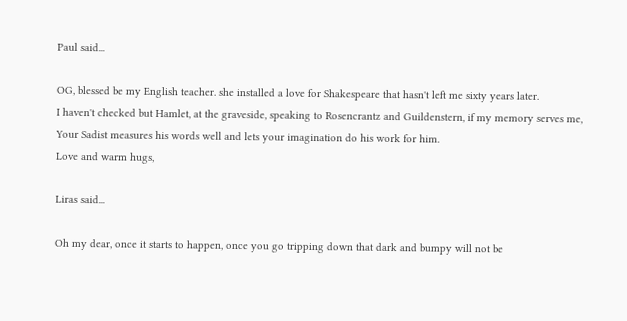Paul said...

OG, blessed be my English teacher. she installed a love for Shakespeare that hasn't left me sixty years later.
I haven't checked but Hamlet, at the graveside, speaking to Rosencrantz and Guildenstern, if my memory serves me,
Your Sadist measures his words well and lets your imagination do his work for him.
Love and warm hugs,

Liras said...

Oh my dear, once it starts to happen, once you go tripping down that dark and bumpy will not be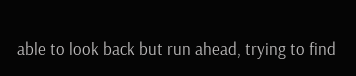able to look back but run ahead, trying to find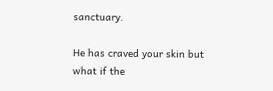sanctuary.

He has craved your skin but what if the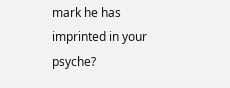mark he has imprinted in your psyche?